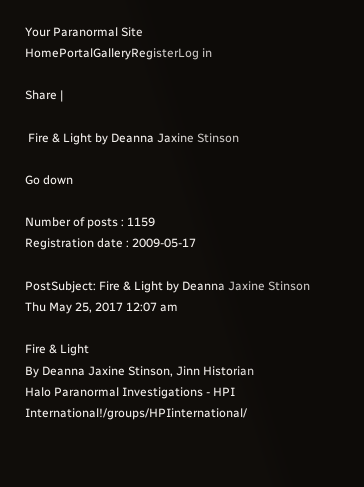Your Paranormal Site
HomePortalGalleryRegisterLog in

Share |

 Fire & Light by Deanna Jaxine Stinson

Go down

Number of posts : 1159
Registration date : 2009-05-17

PostSubject: Fire & Light by Deanna Jaxine Stinson   Thu May 25, 2017 12:07 am

Fire & Light
By Deanna Jaxine Stinson, Jinn Historian
Halo Paranormal Investigations - HPI International!/groups/HPIinternational/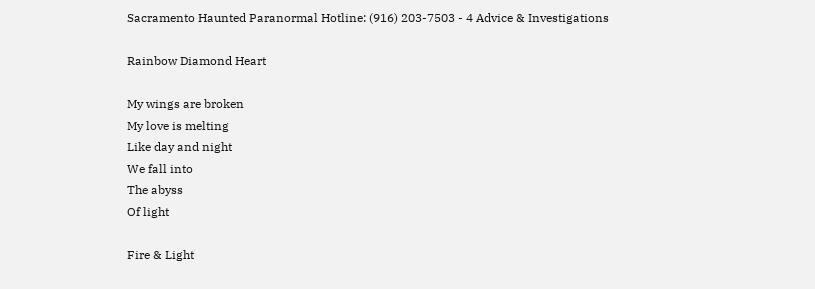Sacramento Haunted Paranormal Hotline: (916) 203-7503 - 4 Advice & Investigations

Rainbow Diamond Heart

My wings are broken
My love is melting
Like day and night
We fall into
The abyss
Of light

Fire & Light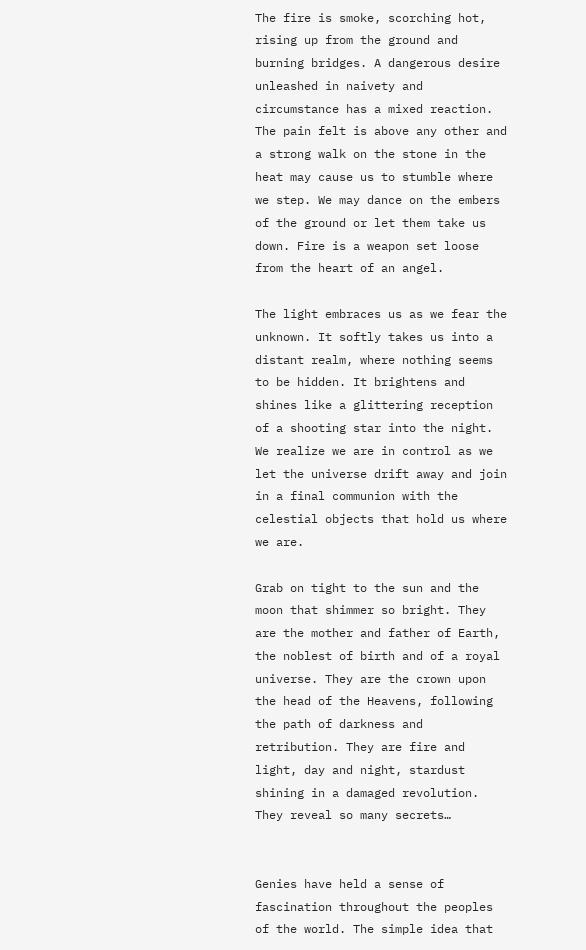The fire is smoke, scorching hot, rising up from the ground and burning bridges. A dangerous desire unleashed in naivety and circumstance has a mixed reaction. The pain felt is above any other and a strong walk on the stone in the heat may cause us to stumble where we step. We may dance on the embers of the ground or let them take us down. Fire is a weapon set loose from the heart of an angel.

The light embraces us as we fear the unknown. It softly takes us into a distant realm, where nothing seems to be hidden. It brightens and shines like a glittering reception of a shooting star into the night. We realize we are in control as we let the universe drift away and join in a final communion with the celestial objects that hold us where we are.

Grab on tight to the sun and the moon that shimmer so bright. They are the mother and father of Earth, the noblest of birth and of a royal universe. They are the crown upon the head of the Heavens, following the path of darkness and retribution. They are fire and light, day and night, stardust shining in a damaged revolution. They reveal so many secrets…


Genies have held a sense of fascination throughout the peoples of the world. The simple idea that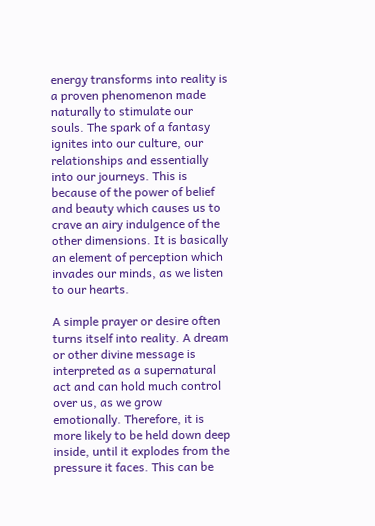energy transforms into reality is a proven phenomenon made naturally to stimulate our souls. The spark of a fantasy ignites into our culture, our relationships and essentially into our journeys. This is because of the power of belief and beauty which causes us to crave an airy indulgence of the other dimensions. It is basically an element of perception which invades our minds, as we listen to our hearts.

A simple prayer or desire often turns itself into reality. A dream or other divine message is interpreted as a supernatural act and can hold much control over us, as we grow emotionally. Therefore, it is more likely to be held down deep inside, until it explodes from the pressure it faces. This can be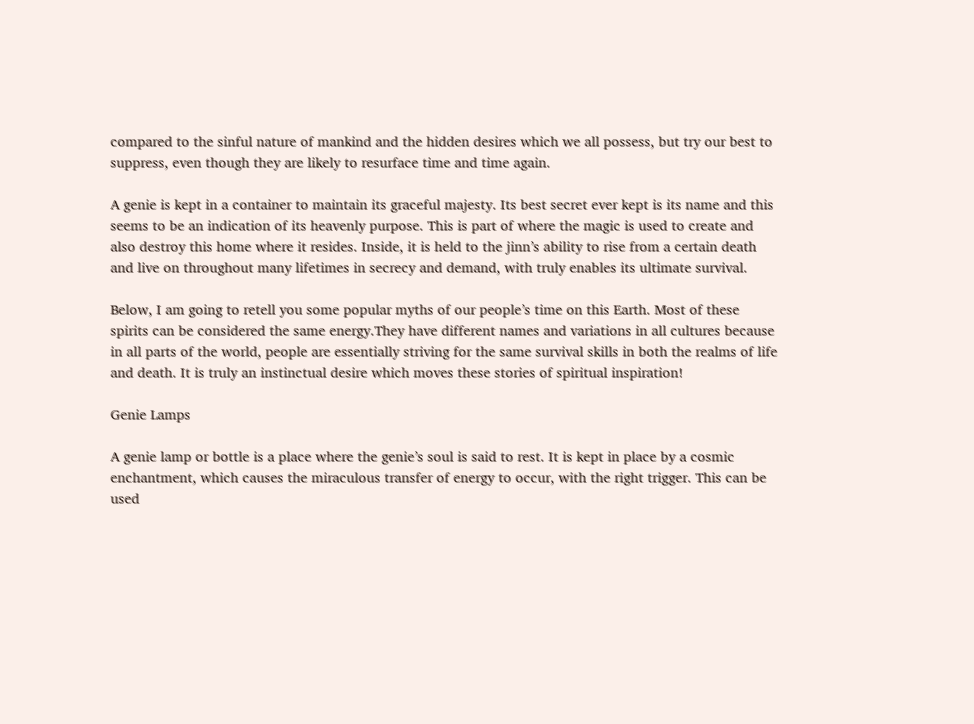compared to the sinful nature of mankind and the hidden desires which we all possess, but try our best to suppress, even though they are likely to resurface time and time again.

A genie is kept in a container to maintain its graceful majesty. Its best secret ever kept is its name and this seems to be an indication of its heavenly purpose. This is part of where the magic is used to create and also destroy this home where it resides. Inside, it is held to the jinn’s ability to rise from a certain death and live on throughout many lifetimes in secrecy and demand, with truly enables its ultimate survival.

Below, I am going to retell you some popular myths of our people’s time on this Earth. Most of these spirits can be considered the same energy.They have different names and variations in all cultures because in all parts of the world, people are essentially striving for the same survival skills in both the realms of life and death. It is truly an instinctual desire which moves these stories of spiritual inspiration!

Genie Lamps

A genie lamp or bottle is a place where the genie’s soul is said to rest. It is kept in place by a cosmic enchantment, which causes the miraculous transfer of energy to occur, with the right trigger. This can be used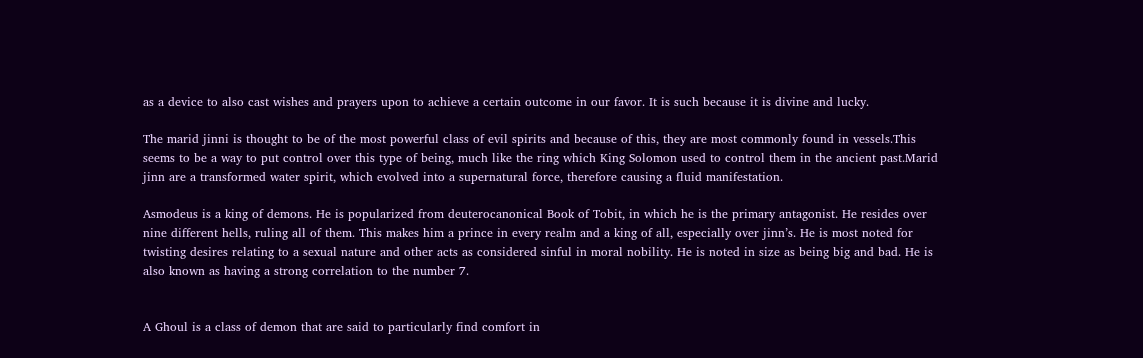as a device to also cast wishes and prayers upon to achieve a certain outcome in our favor. It is such because it is divine and lucky.

The marid jinni is thought to be of the most powerful class of evil spirits and because of this, they are most commonly found in vessels.This seems to be a way to put control over this type of being, much like the ring which King Solomon used to control them in the ancient past.Marid jinn are a transformed water spirit, which evolved into a supernatural force, therefore causing a fluid manifestation.

Asmodeus is a king of demons. He is popularized from deuterocanonical Book of Tobit, in which he is the primary antagonist. He resides over nine different hells, ruling all of them. This makes him a prince in every realm and a king of all, especially over jinn’s. He is most noted for twisting desires relating to a sexual nature and other acts as considered sinful in moral nobility. He is noted in size as being big and bad. He is also known as having a strong correlation to the number 7.


A Ghoul is a class of demon that are said to particularly find comfort in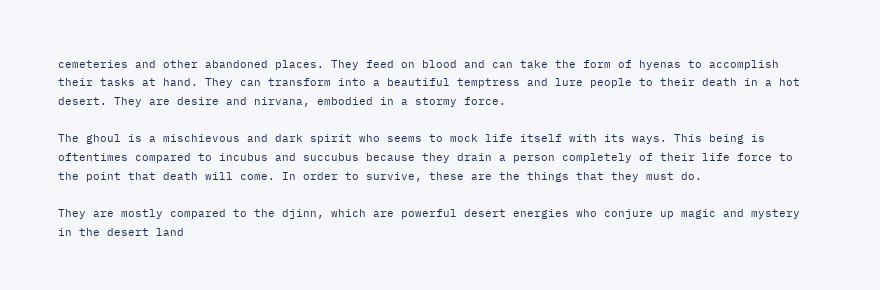cemeteries and other abandoned places. They feed on blood and can take the form of hyenas to accomplish their tasks at hand. They can transform into a beautiful temptress and lure people to their death in a hot desert. They are desire and nirvana, embodied in a stormy force.

The ghoul is a mischievous and dark spirit who seems to mock life itself with its ways. This being is oftentimes compared to incubus and succubus because they drain a person completely of their life force to the point that death will come. In order to survive, these are the things that they must do.

They are mostly compared to the djinn, which are powerful desert energies who conjure up magic and mystery in the desert land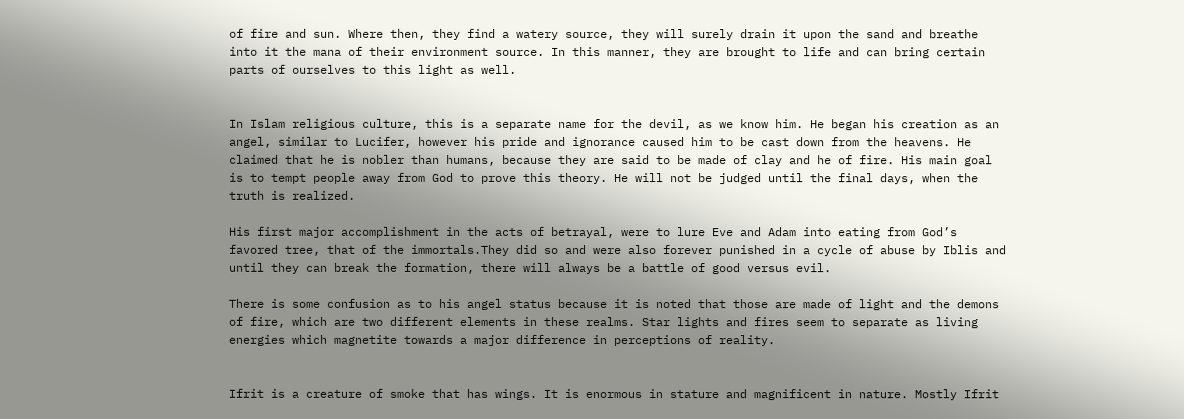of fire and sun. Where then, they find a watery source, they will surely drain it upon the sand and breathe into it the mana of their environment source. In this manner, they are brought to life and can bring certain parts of ourselves to this light as well.


In Islam religious culture, this is a separate name for the devil, as we know him. He began his creation as an angel, similar to Lucifer, however his pride and ignorance caused him to be cast down from the heavens. He claimed that he is nobler than humans, because they are said to be made of clay and he of fire. His main goal is to tempt people away from God to prove this theory. He will not be judged until the final days, when the truth is realized.

His first major accomplishment in the acts of betrayal, were to lure Eve and Adam into eating from God’s favored tree, that of the immortals.They did so and were also forever punished in a cycle of abuse by Iblis and until they can break the formation, there will always be a battle of good versus evil.

There is some confusion as to his angel status because it is noted that those are made of light and the demons of fire, which are two different elements in these realms. Star lights and fires seem to separate as living energies which magnetite towards a major difference in perceptions of reality.


Ifrit is a creature of smoke that has wings. It is enormous in stature and magnificent in nature. Mostly Ifrit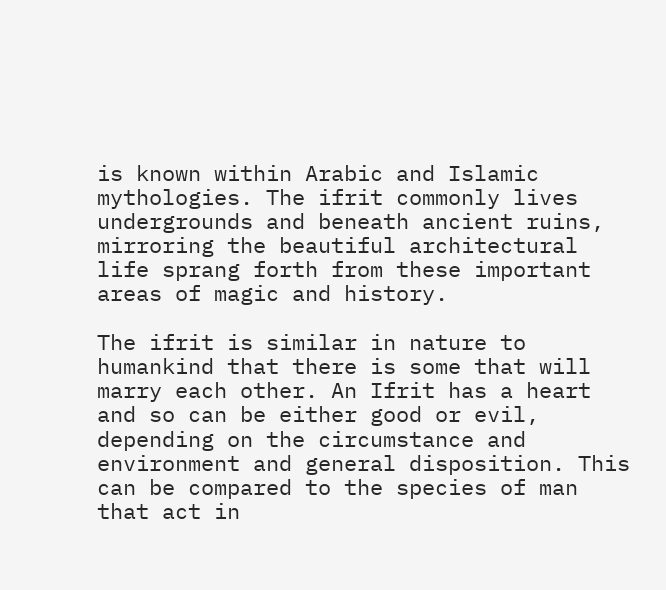is known within Arabic and Islamic mythologies. The ifrit commonly lives undergrounds and beneath ancient ruins, mirroring the beautiful architectural life sprang forth from these important areas of magic and history.

The ifrit is similar in nature to humankind that there is some that will marry each other. An Ifrit has a heart and so can be either good or evil, depending on the circumstance and environment and general disposition. This can be compared to the species of man that act in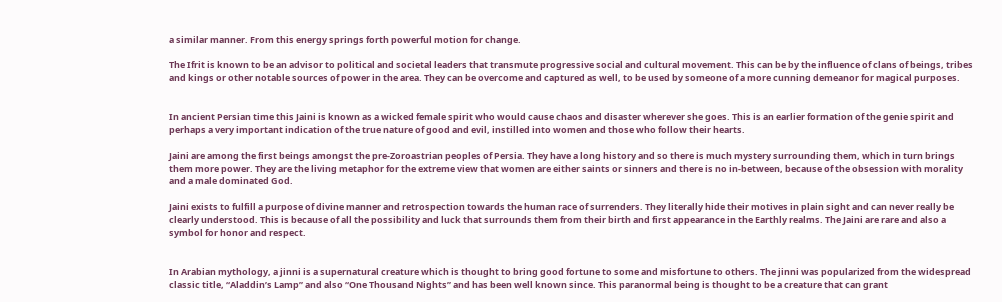a similar manner. From this energy springs forth powerful motion for change.

The Ifrit is known to be an advisor to political and societal leaders that transmute progressive social and cultural movement. This can be by the influence of clans of beings, tribes and kings or other notable sources of power in the area. They can be overcome and captured as well, to be used by someone of a more cunning demeanor for magical purposes.


In ancient Persian time this Jaini is known as a wicked female spirit who would cause chaos and disaster wherever she goes. This is an earlier formation of the genie spirit and perhaps a very important indication of the true nature of good and evil, instilled into women and those who follow their hearts.

Jaini are among the first beings amongst the pre-Zoroastrian peoples of Persia. They have a long history and so there is much mystery surrounding them, which in turn brings them more power. They are the living metaphor for the extreme view that women are either saints or sinners and there is no in-between, because of the obsession with morality and a male dominated God.

Jaini exists to fulfill a purpose of divine manner and retrospection towards the human race of surrenders. They literally hide their motives in plain sight and can never really be clearly understood. This is because of all the possibility and luck that surrounds them from their birth and first appearance in the Earthly realms. The Jaini are rare and also a symbol for honor and respect.


In Arabian mythology, a jinni is a supernatural creature which is thought to bring good fortune to some and misfortune to others. The jinni was popularized from the widespread classic title, “Aladdin’s Lamp” and also “One Thousand Nights” and has been well known since. This paranormal being is thought to be a creature that can grant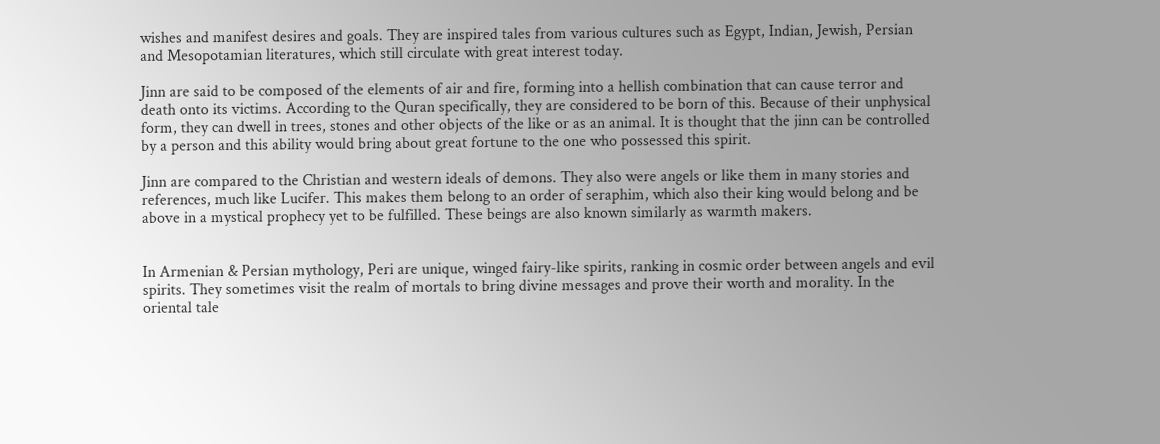wishes and manifest desires and goals. They are inspired tales from various cultures such as Egypt, Indian, Jewish, Persian and Mesopotamian literatures, which still circulate with great interest today.

Jinn are said to be composed of the elements of air and fire, forming into a hellish combination that can cause terror and death onto its victims. According to the Quran specifically, they are considered to be born of this. Because of their unphysical form, they can dwell in trees, stones and other objects of the like or as an animal. It is thought that the jinn can be controlled by a person and this ability would bring about great fortune to the one who possessed this spirit.

Jinn are compared to the Christian and western ideals of demons. They also were angels or like them in many stories and references, much like Lucifer. This makes them belong to an order of seraphim, which also their king would belong and be above in a mystical prophecy yet to be fulfilled. These beings are also known similarly as warmth makers.


In Armenian & Persian mythology, Peri are unique, winged fairy-like spirits, ranking in cosmic order between angels and evil spirits. They sometimes visit the realm of mortals to bring divine messages and prove their worth and morality. In the oriental tale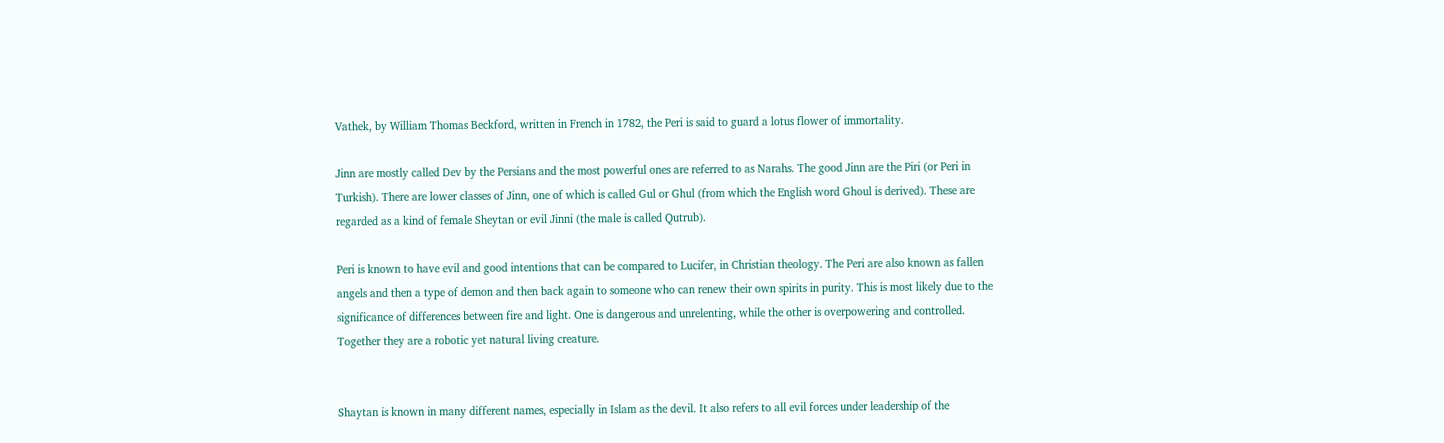Vathek, by William Thomas Beckford, written in French in 1782, the Peri is said to guard a lotus flower of immortality.

Jinn are mostly called Dev by the Persians and the most powerful ones are referred to as Narahs. The good Jinn are the Piri (or Peri in Turkish). There are lower classes of Jinn, one of which is called Gul or Ghul (from which the English word Ghoul is derived). These are regarded as a kind of female Sheytan or evil Jinni (the male is called Qutrub).

Peri is known to have evil and good intentions that can be compared to Lucifer, in Christian theology. The Peri are also known as fallen angels and then a type of demon and then back again to someone who can renew their own spirits in purity. This is most likely due to the significance of differences between fire and light. One is dangerous and unrelenting, while the other is overpowering and controlled. Together they are a robotic yet natural living creature.


Shaytan is known in many different names, especially in Islam as the devil. It also refers to all evil forces under leadership of the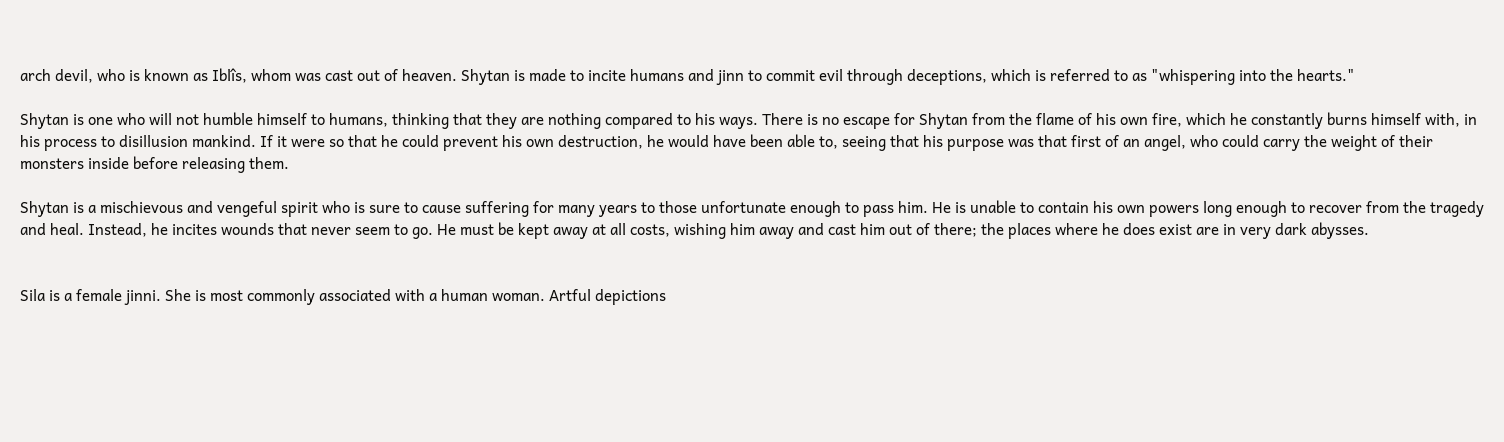arch devil, who is known as Iblîs, whom was cast out of heaven. Shytan is made to incite humans and jinn to commit evil through deceptions, which is referred to as "whispering into the hearts."

Shytan is one who will not humble himself to humans, thinking that they are nothing compared to his ways. There is no escape for Shytan from the flame of his own fire, which he constantly burns himself with, in his process to disillusion mankind. If it were so that he could prevent his own destruction, he would have been able to, seeing that his purpose was that first of an angel, who could carry the weight of their monsters inside before releasing them.

Shytan is a mischievous and vengeful spirit who is sure to cause suffering for many years to those unfortunate enough to pass him. He is unable to contain his own powers long enough to recover from the tragedy and heal. Instead, he incites wounds that never seem to go. He must be kept away at all costs, wishing him away and cast him out of there; the places where he does exist are in very dark abysses.


Sila is a female jinni. She is most commonly associated with a human woman. Artful depictions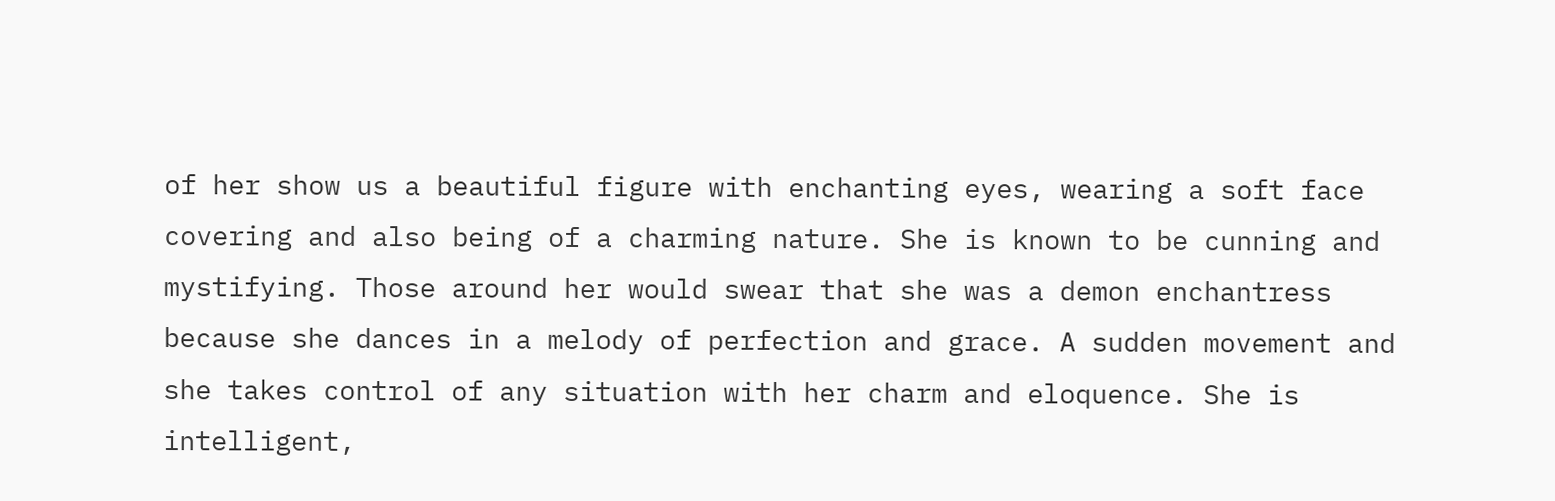of her show us a beautiful figure with enchanting eyes, wearing a soft face covering and also being of a charming nature. She is known to be cunning and mystifying. Those around her would swear that she was a demon enchantress because she dances in a melody of perfection and grace. A sudden movement and she takes control of any situation with her charm and eloquence. She is intelligent,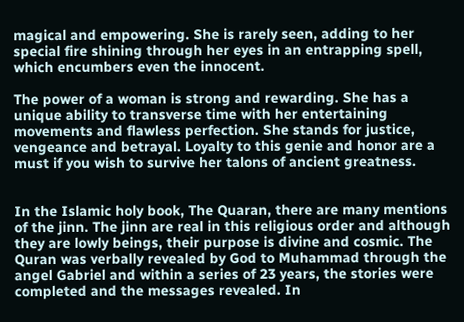magical and empowering. She is rarely seen, adding to her special fire shining through her eyes in an entrapping spell, which encumbers even the innocent.

The power of a woman is strong and rewarding. She has a unique ability to transverse time with her entertaining movements and flawless perfection. She stands for justice, vengeance and betrayal. Loyalty to this genie and honor are a must if you wish to survive her talons of ancient greatness.


In the Islamic holy book, The Quaran, there are many mentions of the jinn. The jinn are real in this religious order and although they are lowly beings, their purpose is divine and cosmic. The Quran was verbally revealed by God to Muhammad through the angel Gabriel and within a series of 23 years, the stories were completed and the messages revealed. In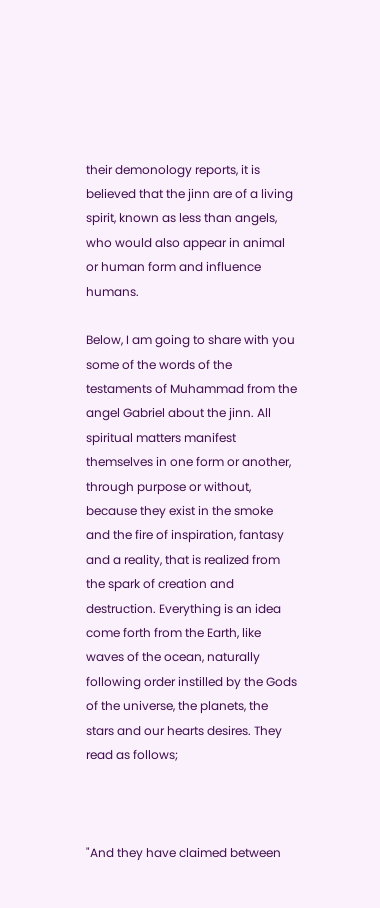their demonology reports, it is believed that the jinn are of a living spirit, known as less than angels, who would also appear in animal or human form and influence humans.

Below, I am going to share with you some of the words of the testaments of Muhammad from the angel Gabriel about the jinn. All spiritual matters manifest themselves in one form or another, through purpose or without, because they exist in the smoke and the fire of inspiration, fantasy and a reality, that is realized from the spark of creation and destruction. Everything is an idea come forth from the Earth, like waves of the ocean, naturally following order instilled by the Gods of the universe, the planets, the stars and our hearts desires. They read as follows;



"And they have claimed between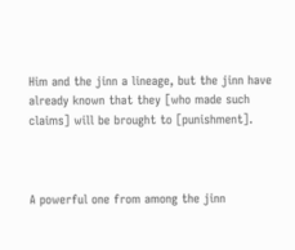Him and the jinn a lineage, but the jinn have already known that they [who made such claims] will be brought to [punishment].



A powerful one from among the jinn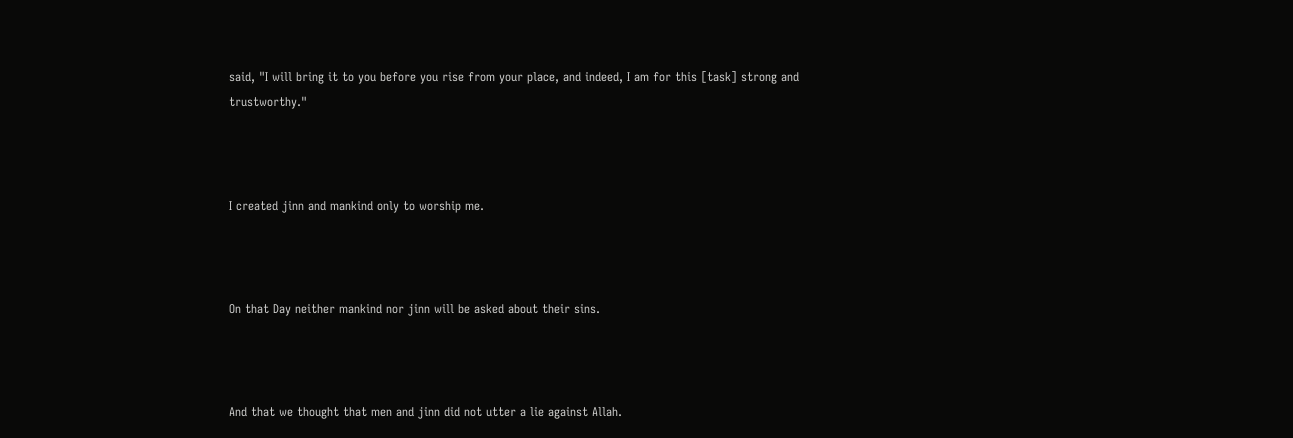said, "I will bring it to you before you rise from your place, and indeed, I am for this [task] strong and trustworthy."



I created jinn and mankind only to worship me.



On that Day neither mankind nor jinn will be asked about their sins.



And that we thought that men and jinn did not utter a lie against Allah.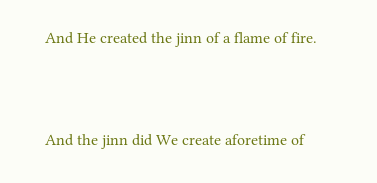And He created the jinn of a flame of fire.



And the jinn did We create aforetime of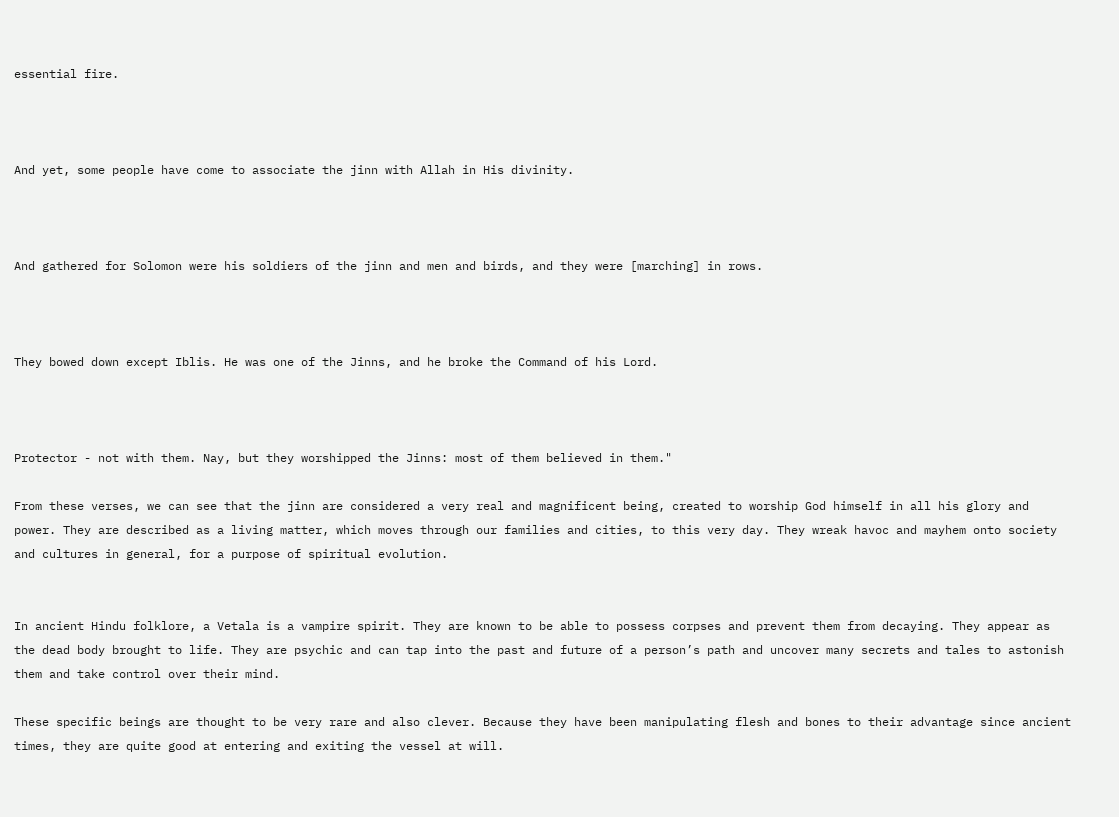essential fire.



And yet, some people have come to associate the jinn with Allah in His divinity.



And gathered for Solomon were his soldiers of the jinn and men and birds, and they were [marching] in rows.



They bowed down except Iblis. He was one of the Jinns, and he broke the Command of his Lord.



Protector - not with them. Nay, but they worshipped the Jinns: most of them believed in them."

From these verses, we can see that the jinn are considered a very real and magnificent being, created to worship God himself in all his glory and power. They are described as a living matter, which moves through our families and cities, to this very day. They wreak havoc and mayhem onto society and cultures in general, for a purpose of spiritual evolution.


In ancient Hindu folklore, a Vetala is a vampire spirit. They are known to be able to possess corpses and prevent them from decaying. They appear as the dead body brought to life. They are psychic and can tap into the past and future of a person’s path and uncover many secrets and tales to astonish them and take control over their mind.

These specific beings are thought to be very rare and also clever. Because they have been manipulating flesh and bones to their advantage since ancient times, they are quite good at entering and exiting the vessel at will.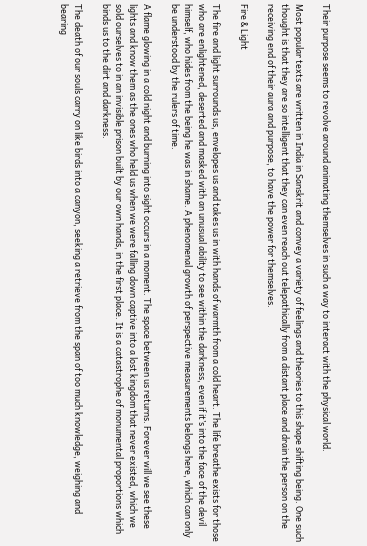Their purpose seems to revolve around animating themselves in such a way to interact with the physical world.

Most popular texts are written in India in Sanskrit and convey a variety of feelings and theories to this shape shifting being. One such thought is that they are so intelligent that they can even reach out telepathically from a distant place and drain the person on the receiving end of their aura and purpose, to have the power for themselves.

Fire & Light

The fire and light surrounds us, envelopes us and takes us in with hands of warmth from a cold heart. The life breathe exists for those who are enlightened, deserted and masked with an unusual ability to see within the darkness, even if it’s into the face of the devil himself, who hides from the being he was in shame. A phenomenal growth of perspective measurements belongs here, which can only be understood by the rulers of time.

A flame glowing in a cold night and burning into sight occurs in a moment. The space between us returns. Forever will we see these lights and know them as the ones who held us when we were falling down captive into a lost kingdom that never existed, which we sold ourselves to in an invisible prison built by our own hands, in the first place. It is a catastrophe of monumental proportions which binds us to the dirt and darkness.

The death of our souls carry on like birds into a canyon, seeking a retrieve from the span of too much knowledge, weighing and bearing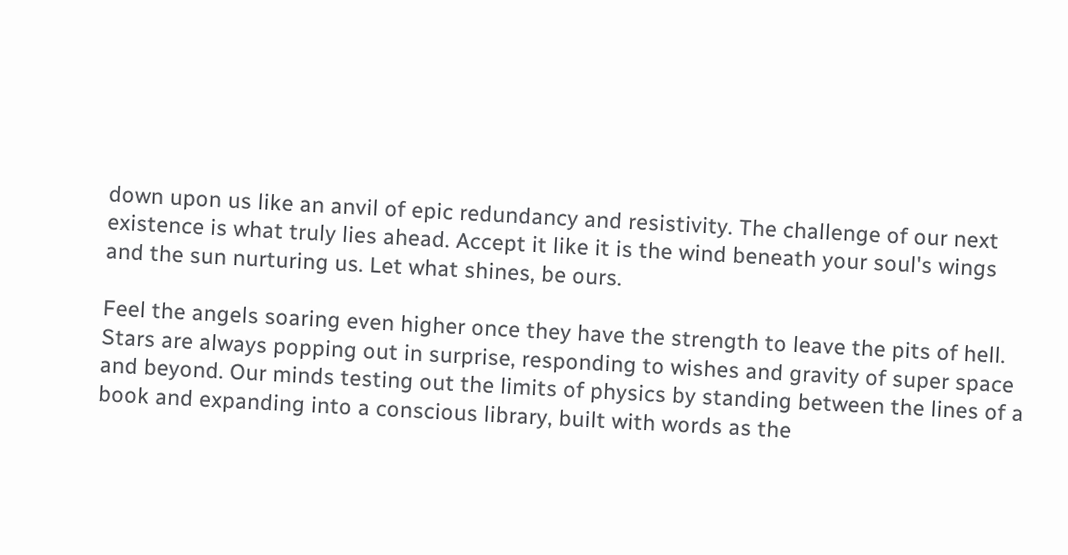down upon us like an anvil of epic redundancy and resistivity. The challenge of our next existence is what truly lies ahead. Accept it like it is the wind beneath your soul's wings and the sun nurturing us. Let what shines, be ours.

Feel the angels soaring even higher once they have the strength to leave the pits of hell. Stars are always popping out in surprise, responding to wishes and gravity of super space and beyond. Our minds testing out the limits of physics by standing between the lines of a book and expanding into a conscious library, built with words as the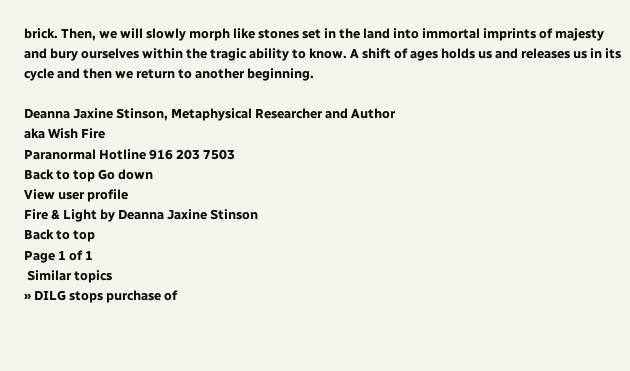brick. Then, we will slowly morph like stones set in the land into immortal imprints of majesty and bury ourselves within the tragic ability to know. A shift of ages holds us and releases us in its cycle and then we return to another beginning.

Deanna Jaxine Stinson, Metaphysical Researcher and Author
aka Wish Fire
Paranormal Hotline 916 203 7503
Back to top Go down
View user profile
Fire & Light by Deanna Jaxine Stinson
Back to top
Page 1 of 1
 Similar topics
» DILG stops purchase of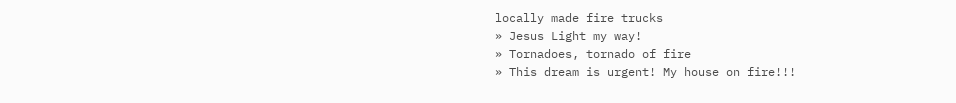locally made fire trucks
» Jesus Light my way!
» Tornadoes, tornado of fire
» This dream is urgent! My house on fire!!!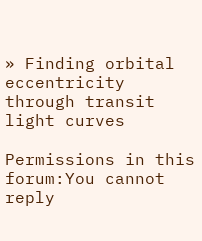» Finding orbital eccentricity through transit light curves

Permissions in this forum:You cannot reply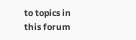to topics in this forum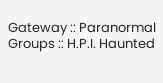Gateway :: Paranormal Groups :: H.P.I. Haunted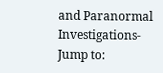and Paranormal Investigations-
Jump to: